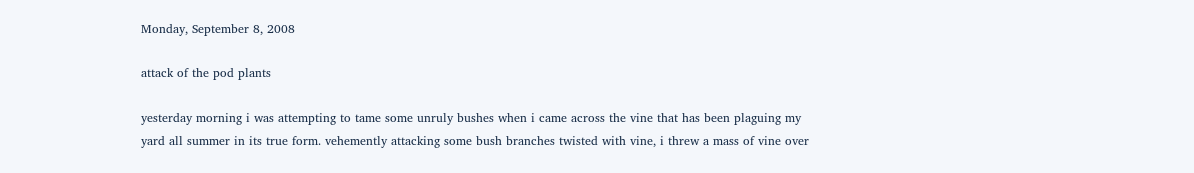Monday, September 8, 2008

attack of the pod plants

yesterday morning i was attempting to tame some unruly bushes when i came across the vine that has been plaguing my yard all summer in its true form. vehemently attacking some bush branches twisted with vine, i threw a mass of vine over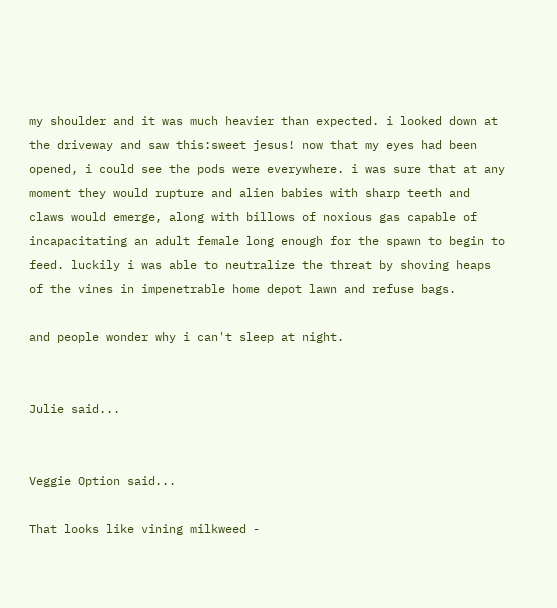my shoulder and it was much heavier than expected. i looked down at the driveway and saw this:sweet jesus! now that my eyes had been opened, i could see the pods were everywhere. i was sure that at any moment they would rupture and alien babies with sharp teeth and claws would emerge, along with billows of noxious gas capable of incapacitating an adult female long enough for the spawn to begin to feed. luckily i was able to neutralize the threat by shoving heaps of the vines in impenetrable home depot lawn and refuse bags.

and people wonder why i can't sleep at night.


Julie said...


Veggie Option said...

That looks like vining milkweed -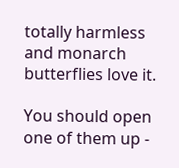totally harmless and monarch butterflies love it.

You should open one of them up -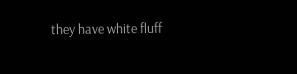they have white fluff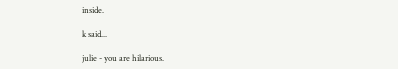inside.

k said...

julie - you are hilarious.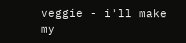veggie - i'll make my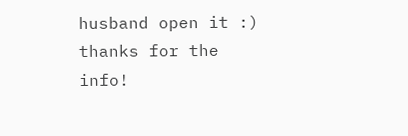husband open it :) thanks for the info!